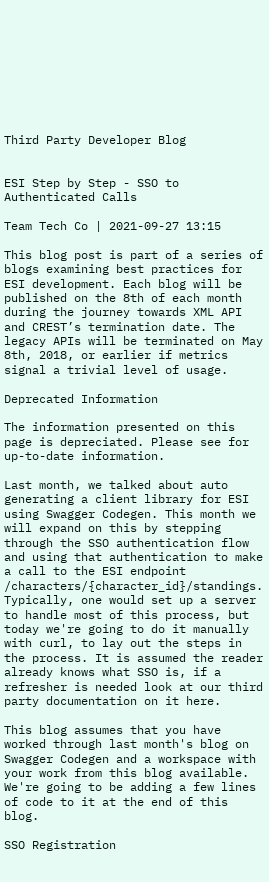Third Party Developer Blog


ESI Step by Step - SSO to Authenticated Calls

Team Tech Co | 2021-09-27 13:15

This blog post is part of a series of blogs examining best practices for ESI development. Each blog will be published on the 8th of each month during the journey towards XML API and CREST’s termination date. The legacy APIs will be terminated on May 8th, 2018, or earlier if metrics signal a trivial level of usage.

Deprecated Information

The information presented on this page is depreciated. Please see for up-to-date information.

Last month, we talked about auto generating a client library for ESI using Swagger Codegen. This month we will expand on this by stepping through the SSO authentication flow and using that authentication to make a call to the ESI endpoint /characters/{character_id}/standings. Typically, one would set up a server to handle most of this process, but today we're going to do it manually with curl, to lay out the steps in the process. It is assumed the reader already knows what SSO is, if a refresher is needed look at our third party documentation on it here.

This blog assumes that you have worked through last month's blog on Swagger Codegen and a workspace with your work from this blog available. We're going to be adding a few lines of code to it at the end of this blog.

SSO Registration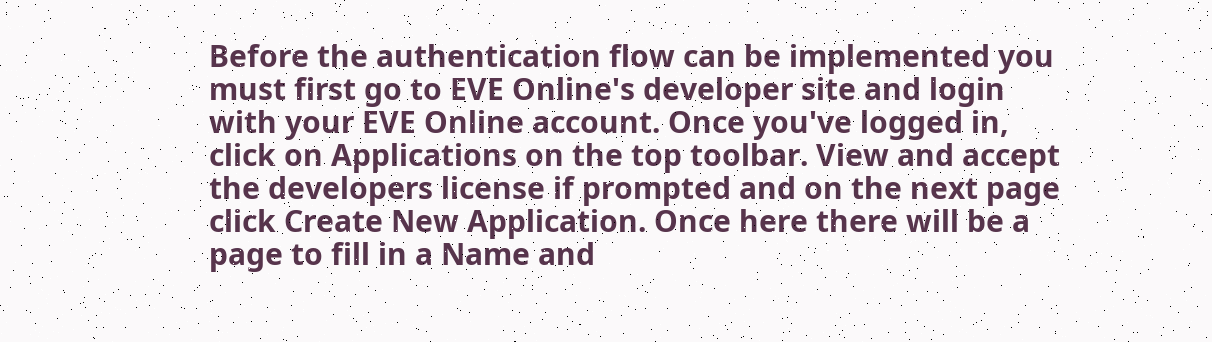Before the authentication flow can be implemented you must first go to EVE Online's developer site and login with your EVE Online account. Once you've logged in, click on Applications on the top toolbar. View and accept the developers license if prompted and on the next page click Create New Application. Once here there will be a page to fill in a Name and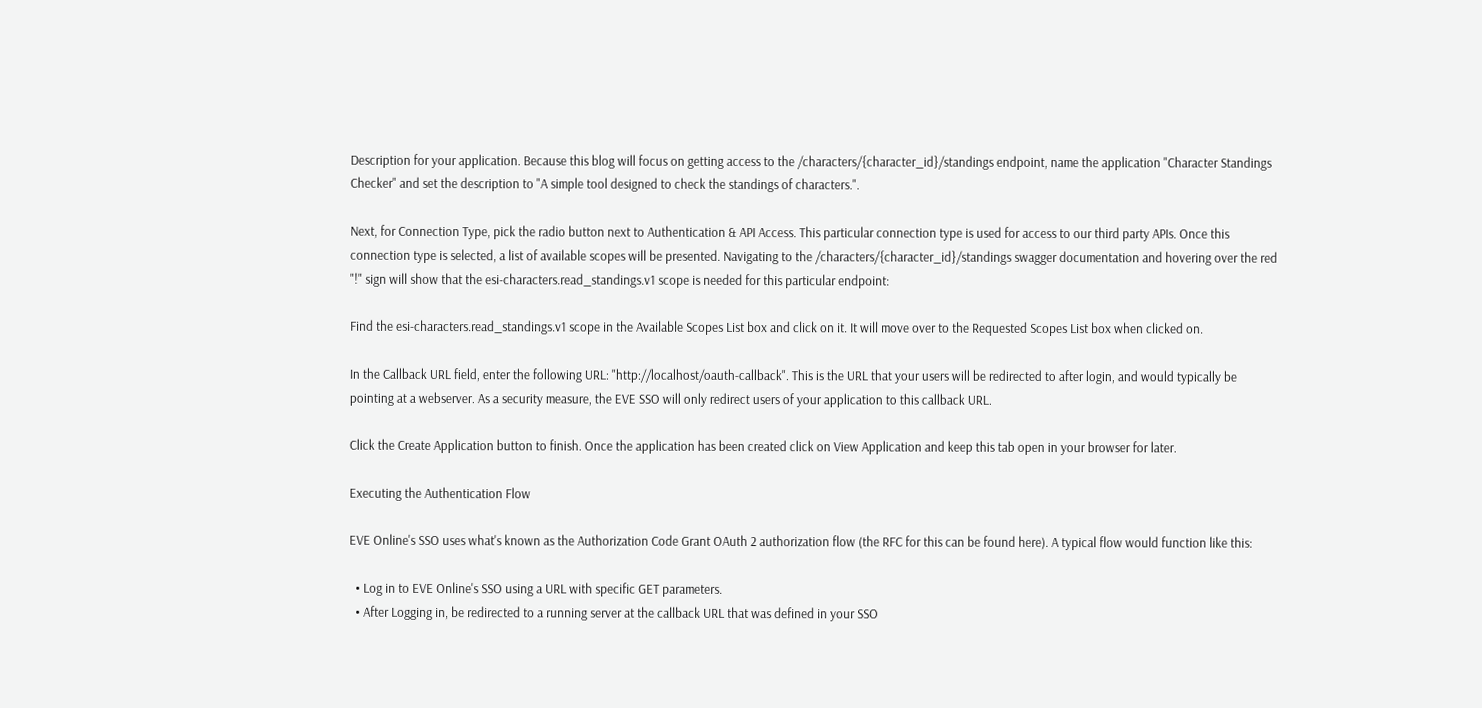Description for your application. Because this blog will focus on getting access to the /characters/{character_id}/standings endpoint, name the application "Character Standings Checker" and set the description to "A simple tool designed to check the standings of characters.".

Next, for Connection Type, pick the radio button next to Authentication & API Access. This particular connection type is used for access to our third party APIs. Once this connection type is selected, a list of available scopes will be presented. Navigating to the /characters/{character_id}/standings swagger documentation and hovering over the red "!" sign will show that the esi-characters.read_standings.v1 scope is needed for this particular endpoint:

Find the esi-characters.read_standings.v1 scope in the Available Scopes List box and click on it. It will move over to the Requested Scopes List box when clicked on.

In the Callback URL field, enter the following URL: "http://localhost/oauth-callback". This is the URL that your users will be redirected to after login, and would typically be pointing at a webserver. As a security measure, the EVE SSO will only redirect users of your application to this callback URL.

Click the Create Application button to finish. Once the application has been created click on View Application and keep this tab open in your browser for later.

Executing the Authentication Flow

EVE Online's SSO uses what's known as the Authorization Code Grant OAuth 2 authorization flow (the RFC for this can be found here). A typical flow would function like this:

  • Log in to EVE Online's SSO using a URL with specific GET parameters.
  • After Logging in, be redirected to a running server at the callback URL that was defined in your SSO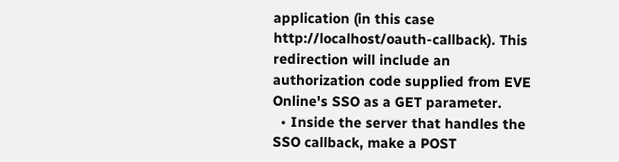application (in this case http://localhost/oauth-callback). This redirection will include an authorization code supplied from EVE Online's SSO as a GET parameter.
  • Inside the server that handles the SSO callback, make a POST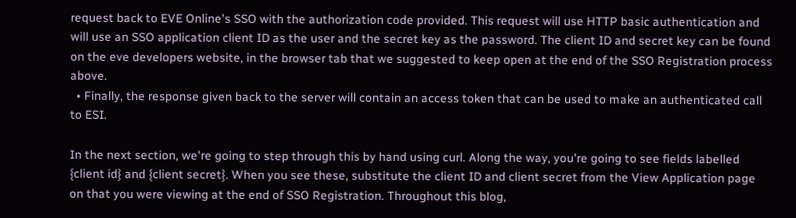request back to EVE Online's SSO with the authorization code provided. This request will use HTTP basic authentication and will use an SSO application client ID as the user and the secret key as the password. The client ID and secret key can be found on the eve developers website, in the browser tab that we suggested to keep open at the end of the SSO Registration process above.
  • Finally, the response given back to the server will contain an access token that can be used to make an authenticated call to ESI.

In the next section, we're going to step through this by hand using curl. Along the way, you're going to see fields labelled {client id} and {client secret}. When you see these, substitute the client ID and client secret from the View Application page on that you were viewing at the end of SSO Registration. Throughout this blog,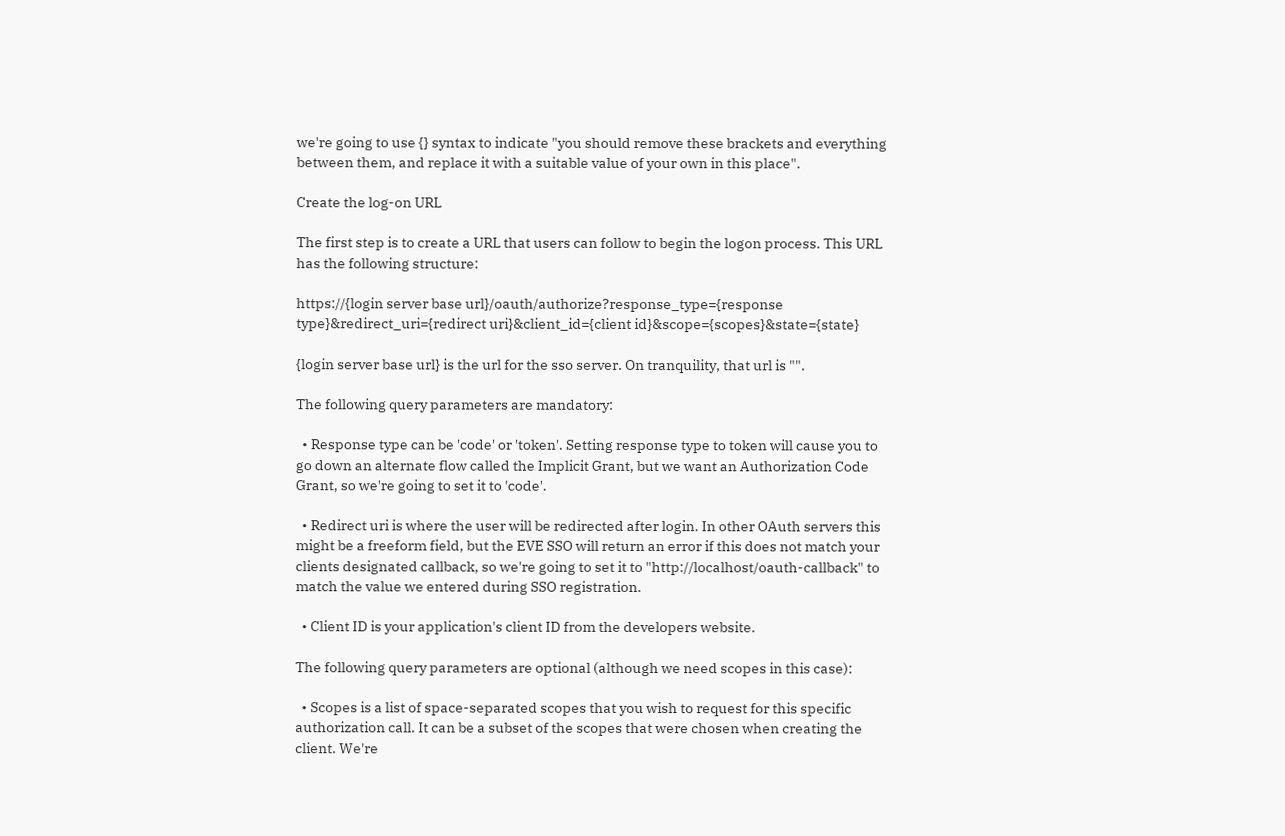we're going to use {} syntax to indicate "you should remove these brackets and everything between them, and replace it with a suitable value of your own in this place".

Create the log-on URL

The first step is to create a URL that users can follow to begin the logon process. This URL has the following structure:

https://{login server base url}/oauth/authorize?response_type={response type}&redirect_uri={redirect uri}&client_id={client id}&scope={scopes}&state={state}

{login server base url} is the url for the sso server. On tranquility, that url is "".

The following query parameters are mandatory:

  • Response type can be 'code' or 'token'. Setting response type to token will cause you to go down an alternate flow called the Implicit Grant, but we want an Authorization Code Grant, so we're going to set it to 'code'.

  • Redirect uri is where the user will be redirected after login. In other OAuth servers this might be a freeform field, but the EVE SSO will return an error if this does not match your clients designated callback, so we're going to set it to "http://localhost/oauth-callback" to match the value we entered during SSO registration.

  • Client ID is your application's client ID from the developers website.

The following query parameters are optional (although we need scopes in this case):

  • Scopes is a list of space-separated scopes that you wish to request for this specific authorization call. It can be a subset of the scopes that were chosen when creating the client. We're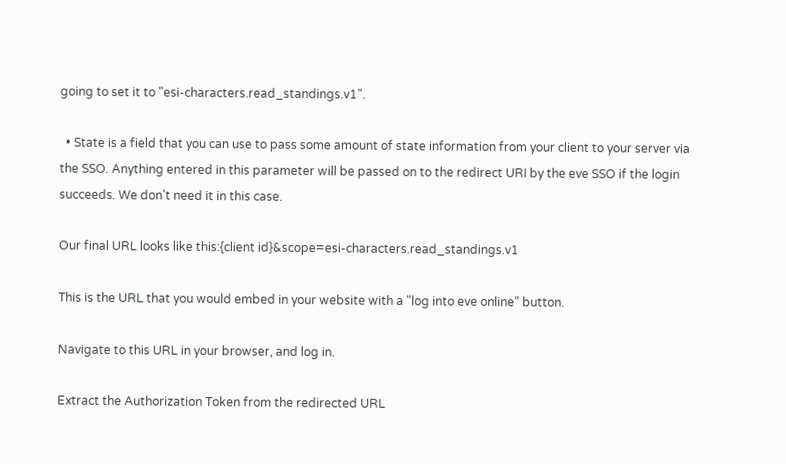going to set it to "esi-characters.read_standings.v1".

  • State is a field that you can use to pass some amount of state information from your client to your server via the SSO. Anything entered in this parameter will be passed on to the redirect URI by the eve SSO if the login succeeds. We don't need it in this case.

Our final URL looks like this:{client id}&scope=esi-characters.read_standings.v1

This is the URL that you would embed in your website with a "log into eve online" button.

Navigate to this URL in your browser, and log in.

Extract the Authorization Token from the redirected URL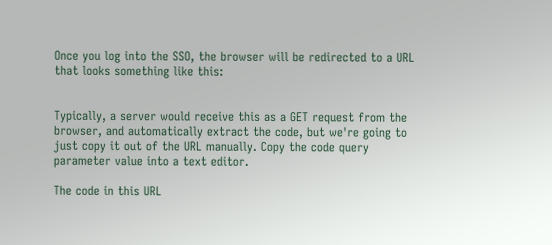Once you log into the SSO, the browser will be redirected to a URL that looks something like this:


Typically, a server would receive this as a GET request from the browser, and automatically extract the code, but we're going to just copy it out of the URL manually. Copy the code query parameter value into a text editor.

The code in this URL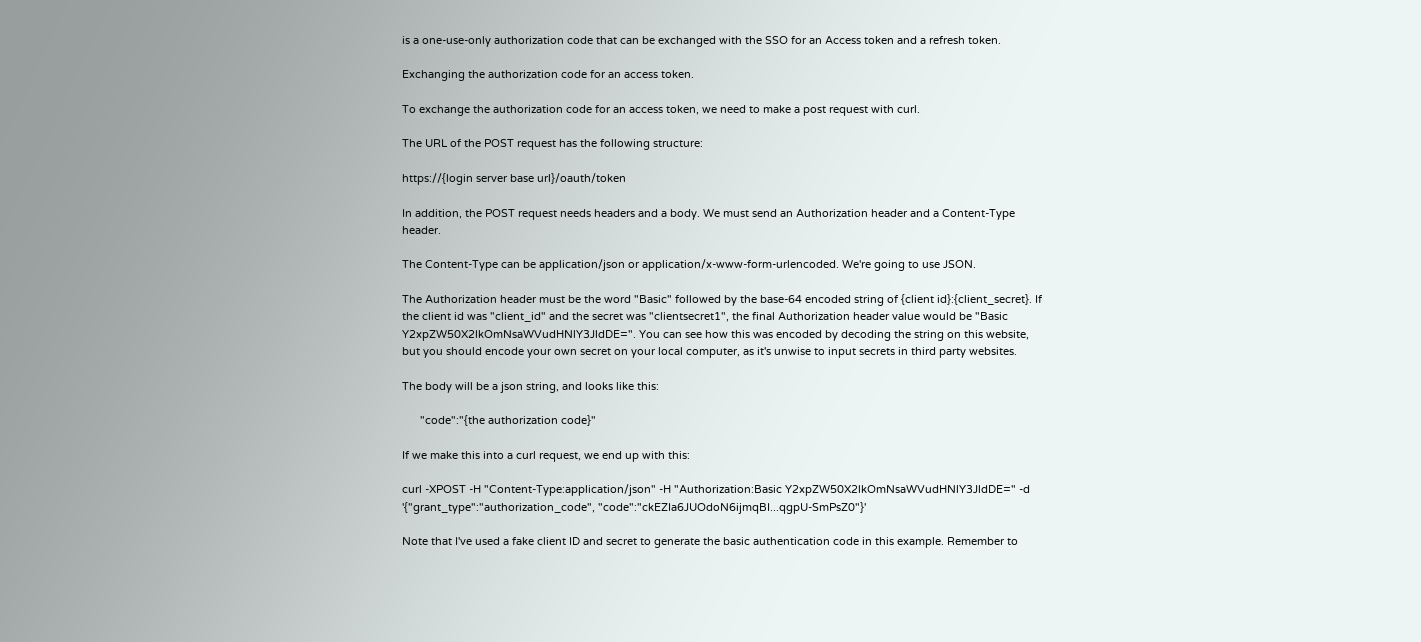is a one-use-only authorization code that can be exchanged with the SSO for an Access token and a refresh token.

Exchanging the authorization code for an access token.

To exchange the authorization code for an access token, we need to make a post request with curl.

The URL of the POST request has the following structure:

https://{login server base url}/oauth/token

In addition, the POST request needs headers and a body. We must send an Authorization header and a Content-Type header.

The Content-Type can be application/json or application/x-www-form-urlencoded. We're going to use JSON.

The Authorization header must be the word "Basic" followed by the base-64 encoded string of {client id}:{client_secret}. If the client id was "client_id" and the secret was "clientsecret1", the final Authorization header value would be "Basic Y2xpZW50X2lkOmNsaWVudHNlY3JldDE=". You can see how this was encoded by decoding the string on this website, but you should encode your own secret on your local computer, as it's unwise to input secrets in third party websites.

The body will be a json string, and looks like this:

      "code":"{the authorization code}"

If we make this into a curl request, we end up with this:

curl -XPOST -H "Content-Type:application/json" -H "Authorization:Basic Y2xpZW50X2lkOmNsaWVudHNlY3JldDE=" -d '{"grant_type":"authorization_code", "code":"ckEZIa6JUOdoN6ijmqBI...qgpU-SmPsZ0"}'

Note that I've used a fake client ID and secret to generate the basic authentication code in this example. Remember to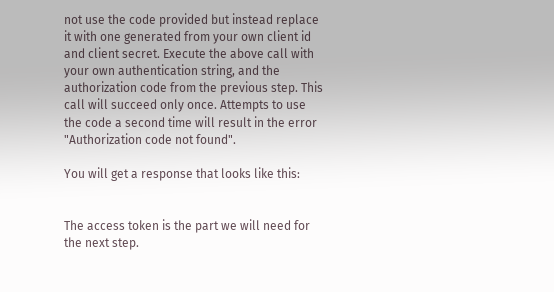not use the code provided but instead replace it with one generated from your own client id and client secret. Execute the above call with your own authentication string, and the authorization code from the previous step. This call will succeed only once. Attempts to use the code a second time will result in the error "Authorization code not found".

You will get a response that looks like this:


The access token is the part we will need for the next step.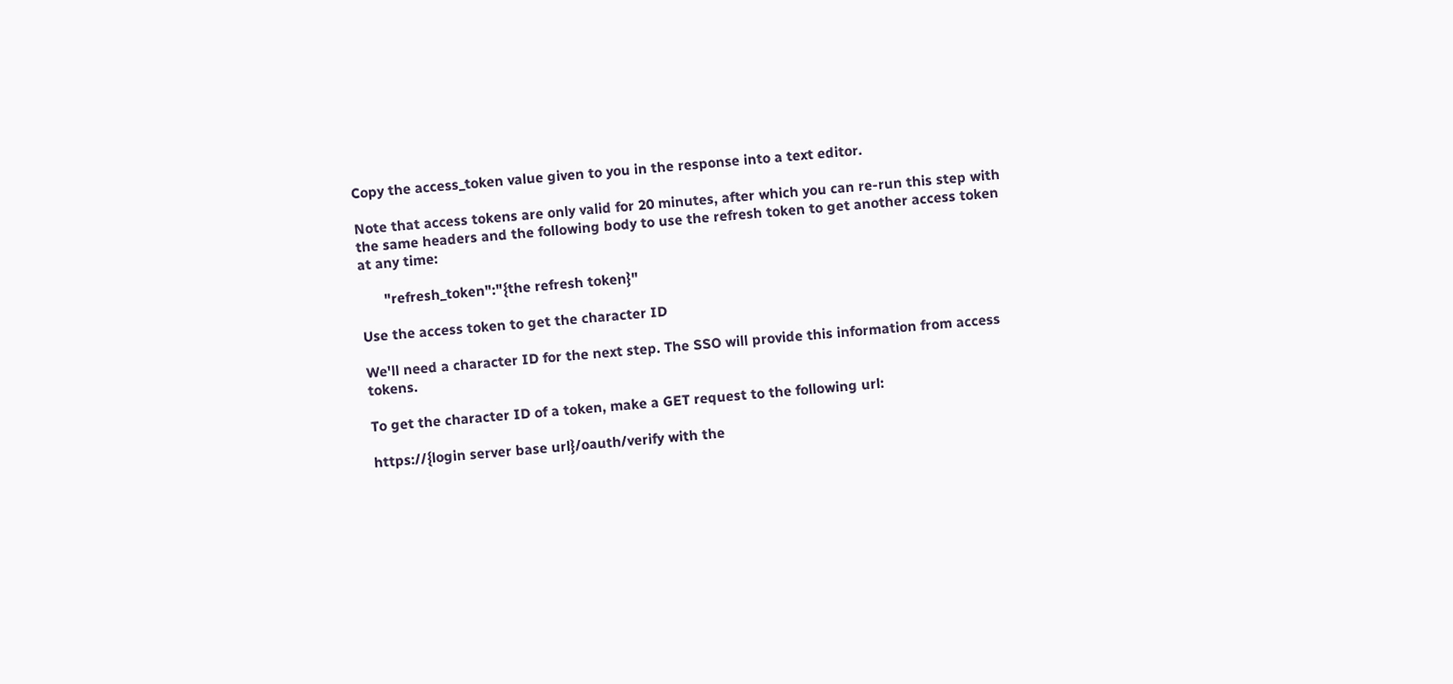Copy the access_token value given to you in the response into a text editor.

Note that access tokens are only valid for 20 minutes, after which you can re-run this step with the same headers and the following body to use the refresh token to get another access token at any time:

      "refresh_token":"{the refresh token}"

Use the access token to get the character ID

We'll need a character ID for the next step. The SSO will provide this information from access tokens.

To get the character ID of a token, make a GET request to the following url:

https://{login server base url}/oauth/verify with the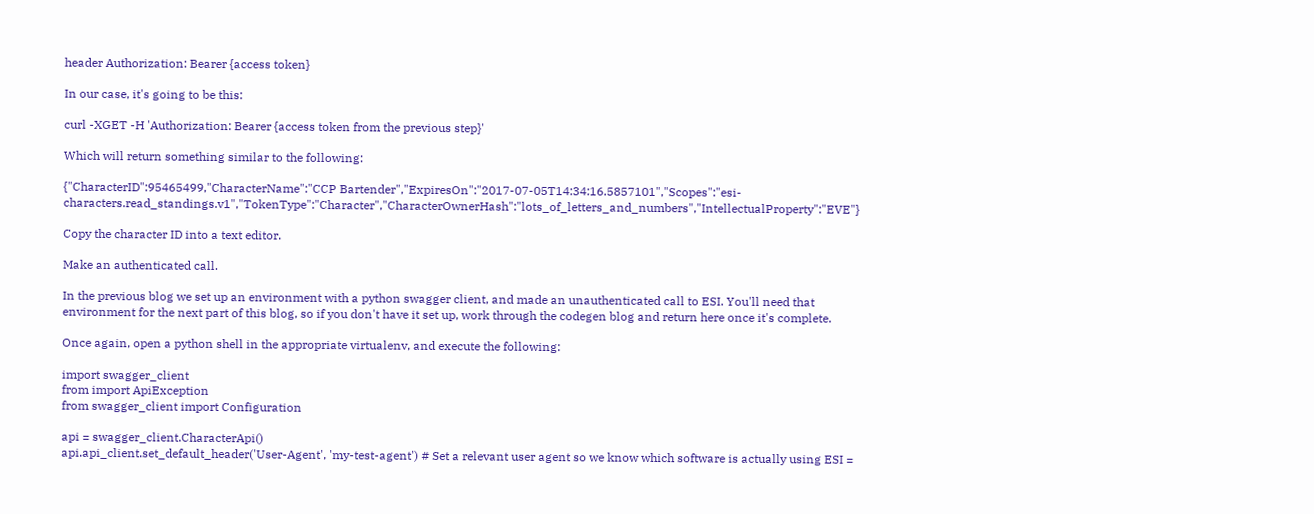header Authorization: Bearer {access token}

In our case, it's going to be this:

curl -XGET -H 'Authorization: Bearer {access token from the previous step}'

Which will return something similar to the following:

{"CharacterID":95465499,"CharacterName":"CCP Bartender","ExpiresOn":"2017-07-05T14:34:16.5857101","Scopes":"esi-characters.read_standings.v1","TokenType":"Character","CharacterOwnerHash":"lots_of_letters_and_numbers","IntellectualProperty":"EVE"}

Copy the character ID into a text editor.

Make an authenticated call.

In the previous blog we set up an environment with a python swagger client, and made an unauthenticated call to ESI. You'll need that environment for the next part of this blog, so if you don't have it set up, work through the codegen blog and return here once it's complete.

Once again, open a python shell in the appropriate virtualenv, and execute the following:

import swagger_client
from import ApiException
from swagger_client import Configuration

api = swagger_client.CharacterApi()
api.api_client.set_default_header('User-Agent', 'my-test-agent') # Set a relevant user agent so we know which software is actually using ESI =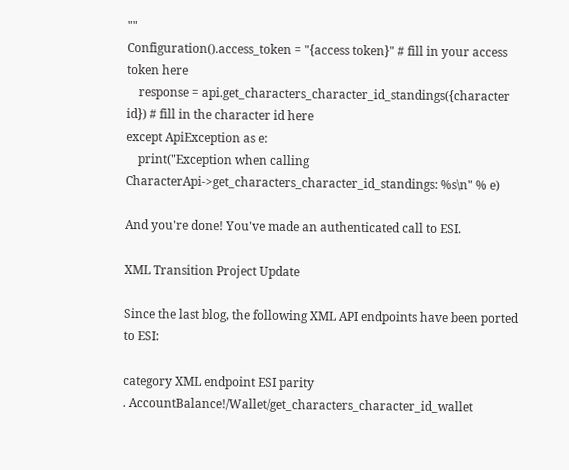""
Configuration().access_token = "{access token}" # fill in your access token here
    response = api.get_characters_character_id_standings({character id}) # fill in the character id here
except ApiException as e:
    print("Exception when calling CharacterApi->get_characters_character_id_standings: %s\n" % e)

And you're done! You've made an authenticated call to ESI.

XML Transition Project Update

Since the last blog, the following XML API endpoints have been ported to ESI:

category XML endpoint ESI parity
. AccountBalance!/Wallet/get_characters_character_id_wallet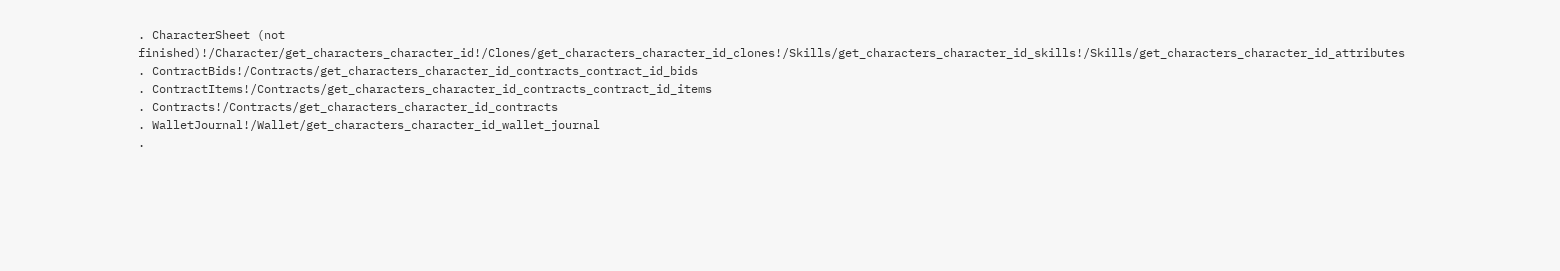. CharacterSheet (not finished)!/Character/get_characters_character_id!/Clones/get_characters_character_id_clones!/Skills/get_characters_character_id_skills!/Skills/get_characters_character_id_attributes
. ContractBids!/Contracts/get_characters_character_id_contracts_contract_id_bids
. ContractItems!/Contracts/get_characters_character_id_contracts_contract_id_items
. Contracts!/Contracts/get_characters_character_id_contracts
. WalletJournal!/Wallet/get_characters_character_id_wallet_journal
.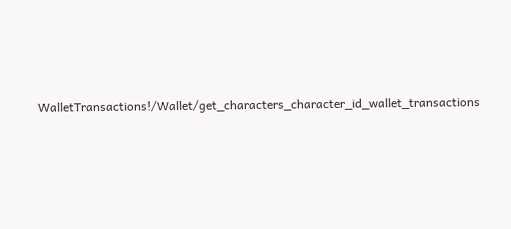WalletTransactions!/Wallet/get_characters_character_id_wallet_transactions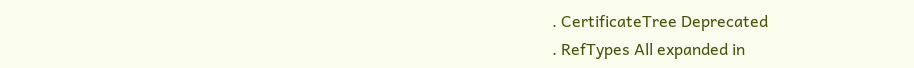. CertificateTree Deprecated
. RefTypes All expanded in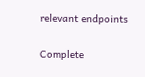relevant endpoints

Complete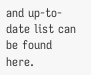and up-to-date list can be found here.